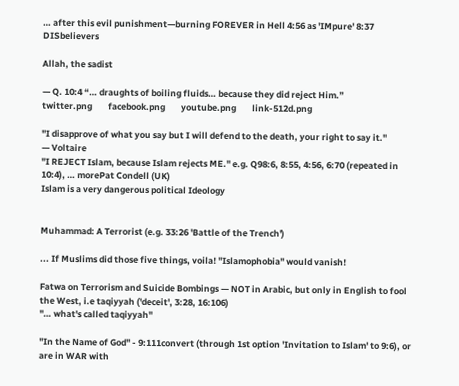… after this evil punishment—burning FOREVER in Hell 4:56 as 'IMpure' 8:37 DISbelievers

Allah, the sadist

— Q. 10:4 “… draughts of boiling fluids… because they did reject Him.”
twitter.png        facebook.png        youtube.png        link-512d.png

"I disapprove of what you say but I will defend to the death, your right to say it."
— Voltaire
"I REJECT Islam, because Islam rejects ME." e.g. Q98:6, 8:55, 4:56, 6:70 (repeated in 10:4), … morePat Condell (UK)
Islam is a very dangerous political Ideology


Muhammad: A Terrorist (e.g. 33:26 'Battle of the Trench')

... If Muslims did those five things, voila! "Islamophobia" would vanish!

Fatwa on Terrorism and Suicide Bombings — NOT in Arabic, but only in English to fool the West, i.e taqiyyah ('deceit', 3:28, 16:106)
"… what's called taqiyyah"

"In the Name of God" - 9:111convert (through 1st option 'Invitation to Islam' to 9:6), or are in WAR with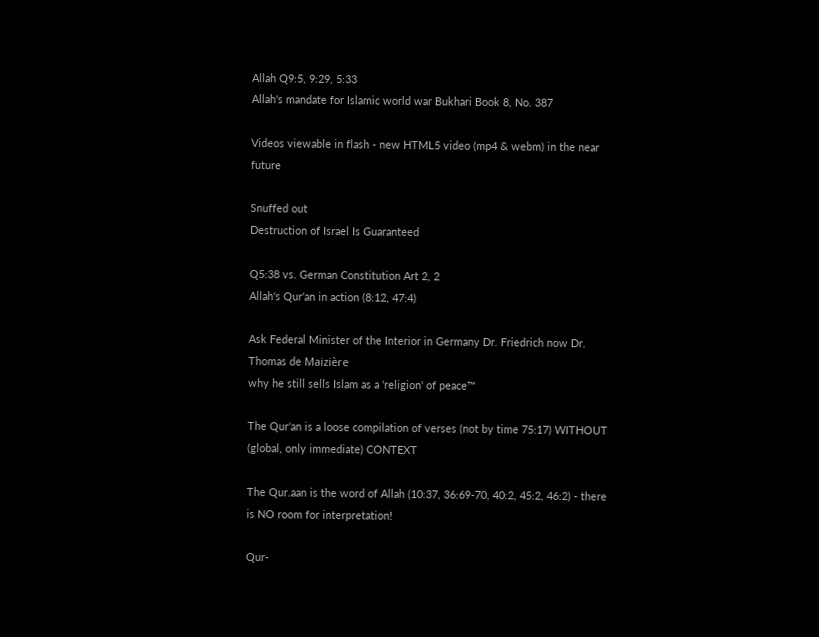Allah Q9:5, 9:29, 5:33
Allah's mandate for Islamic world war Bukhari Book 8, No. 387

Videos viewable in flash - new HTML5 video (mp4 & webm) in the near future

Snuffed out
Destruction of Israel Is Guaranteed

Q5:38 vs. German Constitution Art 2, 2
Allah's Qur'an in action (8:12, 47:4)

Ask Federal Minister of the Interior in Germany Dr. Friedrich now Dr. Thomas de Maizière
why he still sells Islam as a 'religion' of peace™

The Qur'an is a loose compilation of verses (not by time 75:17) WITHOUT (global, only immediate) CONTEXT

The Qur.aan is the word of Allah (10:37, 36:69-70, 40:2, 45:2, 46:2) - there is NO room for interpretation!

Qur-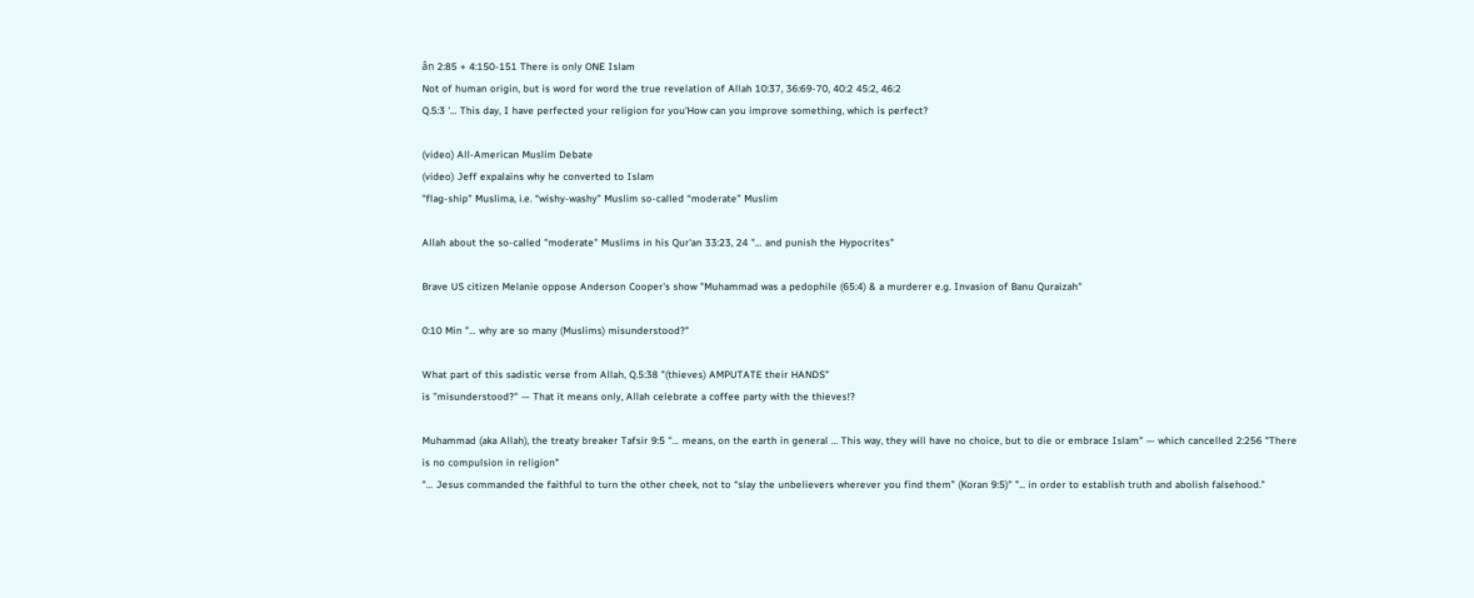ân 2:85 + 4:150-151 There is only ONE Islam
Not of human origin, but is word for word the true revelation of Allah 10:37, 36:69-70, 40:2 45:2, 46:2
Q.5:3 '… This day, I have perfected your religion for you'How can you improve something, which is perfect?

(video) All-American Muslim Debate
(video) Jeff expalains why he converted to Islam
"flag-ship" Muslima, i.e. “wishy-washy” Muslim so-called “moderate” Muslim

Allah about the so-called "moderate" Muslims in his Qur'an 33:23, 24 "… and punish the Hypocrites"

Brave US citizen Melanie oppose Anderson Cooper's show "Muhammad was a pedophile (65:4) & a murderer e.g. Invasion of Banu Quraizah"

0:10 Min "… why are so many (Muslims) misunderstood?"

What part of this sadistic verse from Allah, Q.5:38 "(thieves) AMPUTATE their HANDS"
is "misunderstood?" — That it means only, Allah celebrate a coffee party with the thieves!?

Muhammad (aka Allah), the treaty breaker Tafsir 9:5 "… means, on the earth in general … This way, they will have no choice, but to die or embrace Islam" — which cancelled 2:256 "There is no compulsion in religion"
"… Jesus commanded the faithful to turn the other cheek, not to “slay the unbelievers wherever you find them” (Koran 9:5)" "... in order to establish truth and abolish falsehood."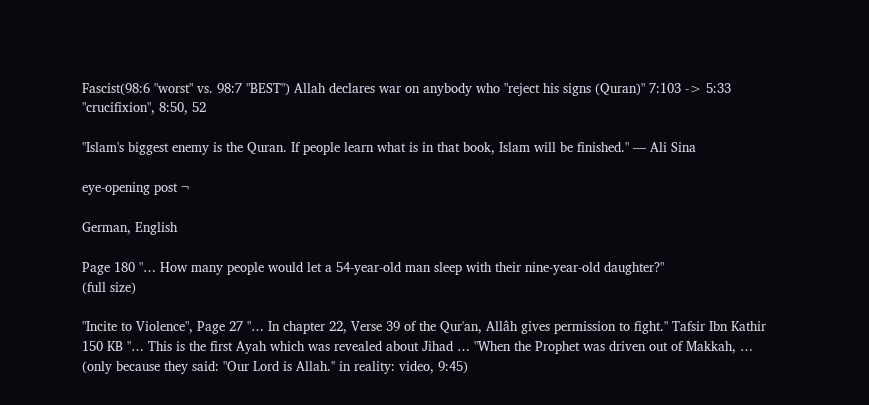Fascist(98:6 "worst" vs. 98:7 "BEST") Allah declares war on anybody who "reject his signs (Quran)" 7:103 -> 5:33 "crucifixion", 8:50, 52

"Islam's biggest enemy is the Quran. If people learn what is in that book, Islam will be finished." — Ali Sina

eye-opening post ¬

German, English

Page 180 "… How many people would let a 54-year-old man sleep with their nine-year-old daughter?"
(full size)

"Incite to Violence", Page 27 "… In chapter 22, Verse 39 of the Qur'an, Allâh gives permission to fight." Tafsir Ibn Kathir 150 KB "… This is the first Ayah which was revealed about Jihad … "When the Prophet was driven out of Makkah, … (only because they said: "Our Lord is Allah.'' in reality: video, 9:45)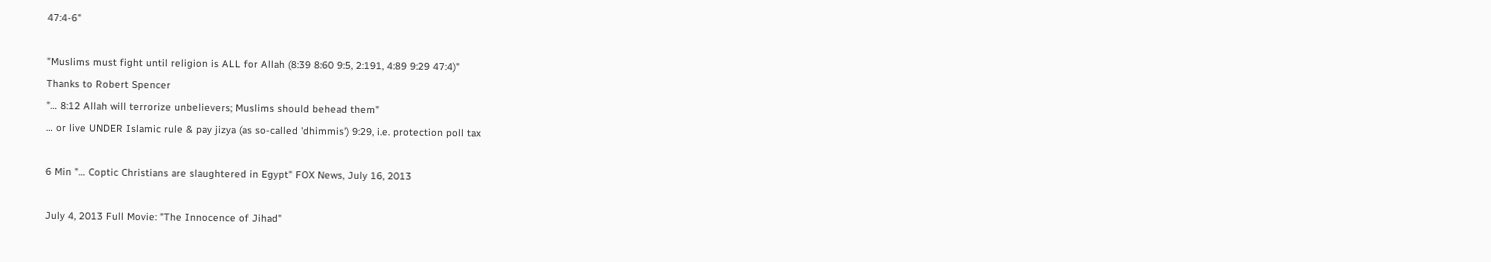47:4-6"

"Muslims must fight until religion is ALL for Allah (8:39 8:60 9:5, 2:191, 4:89 9:29 47:4)"
Thanks to Robert Spencer
"… 8:12 Allah will terrorize unbelievers; Muslims should behead them"
… or live UNDER Islamic rule & pay jizya (as so-called 'dhimmis') 9:29, i.e. protection poll tax

6 Min "… Coptic Christians are slaughtered in Egypt" FOX News, July 16, 2013

July 4, 2013 Full Movie: "The Innocence of Jihad"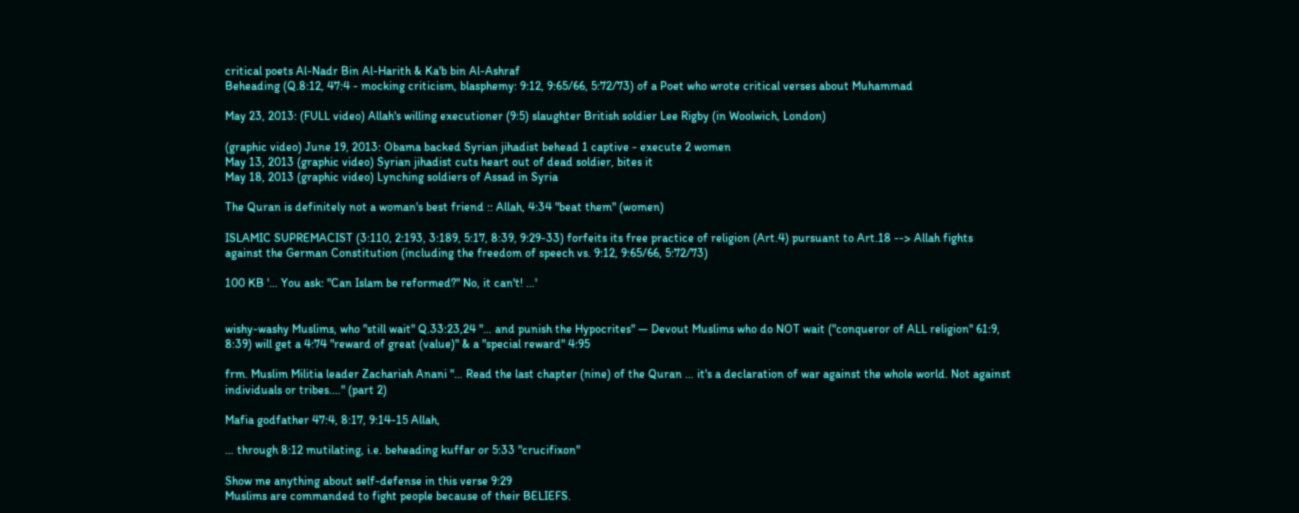critical poets Al-Nadr Bin Al-Harith & Ka'b bin Al-Ashraf
Beheading (Q.8:12, 47:4 - mocking criticism, blasphemy: 9:12, 9:65/66, 5:72/73) of a Poet who wrote critical verses about Muhammad

May 23, 2013: (FULL video) Allah's willing executioner (9:5) slaughter British soldier Lee Rigby (in Woolwich, London)

(graphic video) June 19, 2013: Obama backed Syrian jihadist behead 1 captive - execute 2 women
May 13, 2013 (graphic video) Syrian jihadist cuts heart out of dead soldier, bites it
May 18, 2013 (graphic video) Lynching soldiers of Assad in Syria

The Quran is definitely not a woman's best friend :: Allah, 4:34 "beat them" (women)

ISLAMIC SUPREMACIST (3:110, 2:193, 3:189, 5:17, 8:39, 9:29-33) forfeits its free practice of religion (Art.4) pursuant to Art.18 --> Allah fights against the German Constitution (including the freedom of speech vs. 9:12, 9:65/66, 5:72/73)

100 KB '… You ask: "Can Islam be reformed?" No, it can't! …'


wishy-washy Muslims, who "still wait" Q.33:23,24 "… and punish the Hypocrites" — Devout Muslims who do NOT wait ("conqueror of ALL religion" 61:9, 8:39) will get a 4:74 "reward of great (value)" & a "special reward" 4:95

frm. Muslim Militia leader Zachariah Anani "… Read the last chapter (nine) of the Quran … it's a declaration of war against the whole world. Not against individuals or tribes.…" (part 2)

Mafia godfather 47:4, 8:17, 9:14-15 Allah,

… through 8:12 mutilating, i.e. beheading kuffar or 5:33 "crucifixon"

Show me anything about self-defense in this verse 9:29
Muslims are commanded to fight people because of their BELIEFS.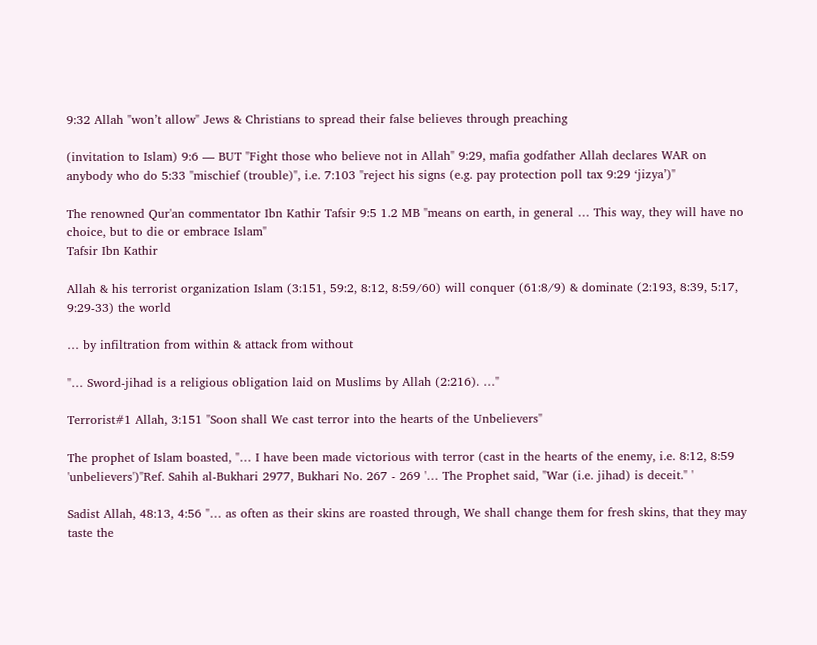9:32 Allah "won’t allow" Jews & Christians to spread their false believes through preaching

(invitation to Islam) 9:6 — BUT "Fight those who believe not in Allah" 9:29, mafia godfather Allah declares WAR on anybody who do 5:33 "mischief (trouble)", i.e. 7:103 "reject his signs (e.g. pay protection poll tax 9:29 ‘jizya’)"

The renowned Qur'an commentator Ibn Kathir Tafsir 9:5 1.2 MB "means on earth, in general … This way, they will have no choice, but to die or embrace Islam"
Tafsir Ibn Kathir

Allah & his terrorist organization Islam (3:151, 59:2, 8:12, 8:59/60) will conquer (61:8/9) & dominate (2:193, 8:39, 5:17, 9:29-33) the world

… by infiltration from within & attack from without

"… Sword-jihad is a religious obligation laid on Muslims by Allah (2:216). …"

Terrorist#1 Allah, 3:151 "Soon shall We cast terror into the hearts of the Unbelievers"

The prophet of Islam boasted, "… I have been made victorious with terror (cast in the hearts of the enemy, i.e. 8:12, 8:59 'unbelievers')"Ref. Sahih al-Bukhari 2977, Bukhari No. 267 - 269 '… The Prophet said, "War (i.e. jihad) is deceit." '

Sadist Allah, 48:13, 4:56 "… as often as their skins are roasted through, We shall change them for fresh skins, that they may taste the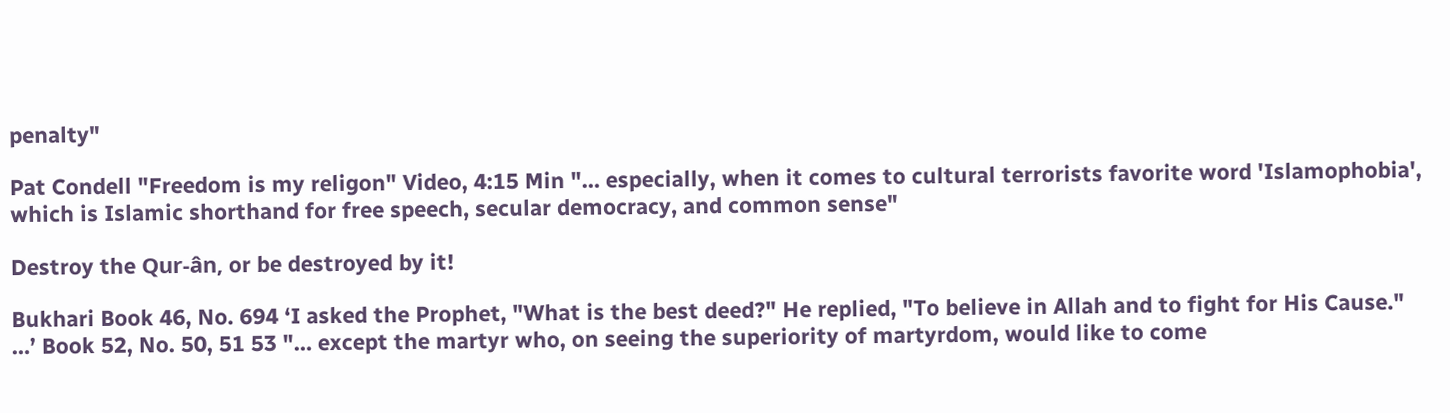penalty"

Pat Condell "Freedom is my religon" Video, 4:15 Min "… especially, when it comes to cultural terrorists favorite word 'Islamophobia', which is Islamic shorthand for free speech, secular democracy, and common sense"

Destroy the Qur-ân, or be destroyed by it!

Bukhari Book 46, No. 694 ‘I asked the Prophet, "What is the best deed?" He replied, "To believe in Allah and to fight for His Cause." …’ Book 52, No. 50, 51 53 "… except the martyr who, on seeing the superiority of martyrdom, would like to come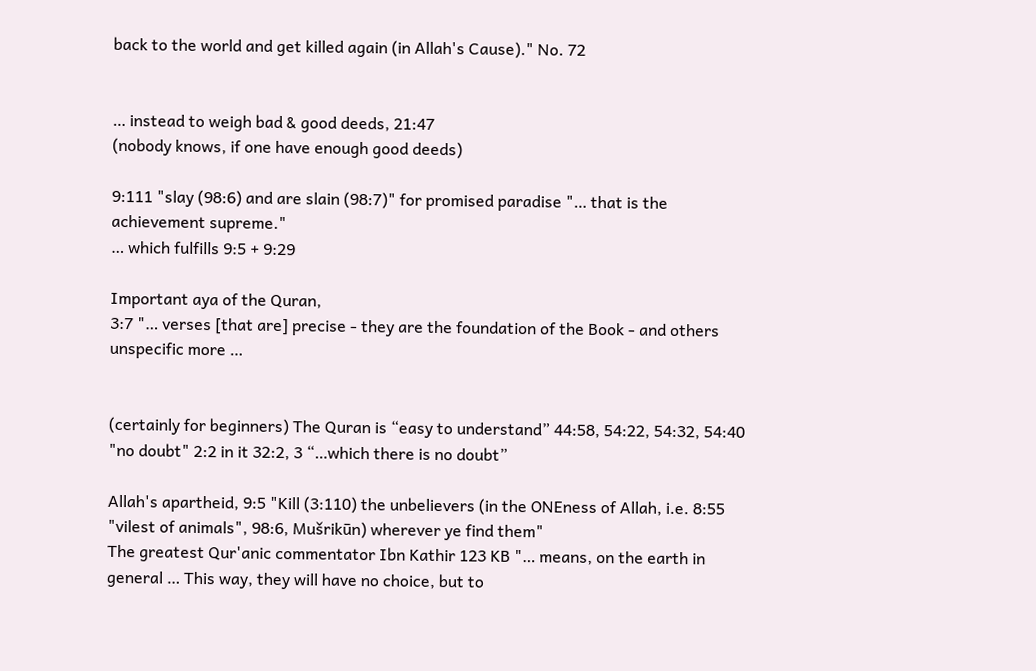back to the world and get killed again (in Allah's Cause)." No. 72


… instead to weigh bad & good deeds, 21:47
(nobody knows, if one have enough good deeds)

9:111 "slay (98:6) and are slain (98:7)" for promised paradise "… that is the achievement supreme."
… which fulfills 9:5 + 9:29

Important aya of the Quran,
3:7 "… verses [that are] precise - they are the foundation of the Book - and others unspecific more …


(certainly for beginners) The Quran is “easy to understand” 44:58, 54:22, 54:32, 54:40 "no doubt" 2:2 in it 32:2, 3 “…which there is no doubt”

Allah's apartheid, 9:5 "Kill (3:110) the unbelievers (in the ONEness of Allah, i.e. 8:55 "vilest of animals", 98:6, Mušrikūn) wherever ye find them"
The greatest Qur'anic commentator Ibn Kathir 123 KB "… means, on the earth in general … This way, they will have no choice, but to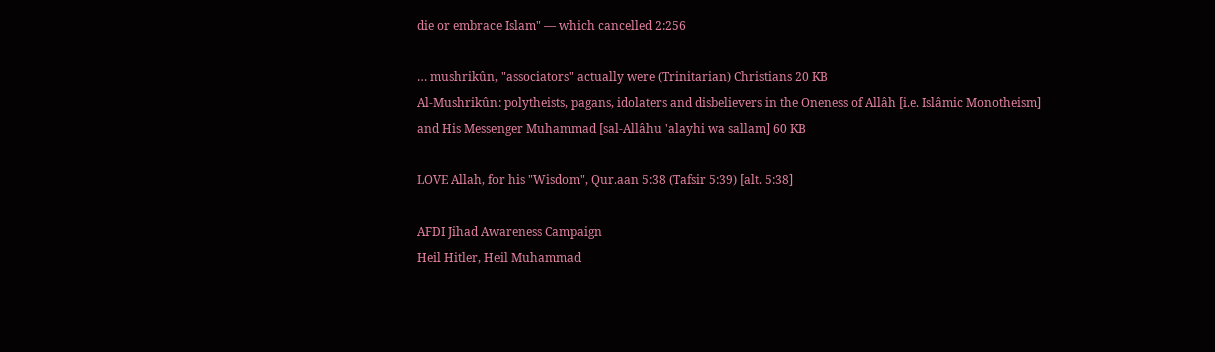die or embrace Islam" — which cancelled 2:256

… mushrikûn, "associators" actually were (Trinitarian) Christians 20 KB
Al-Mushrikûn: polytheists, pagans, idolaters and disbelievers in the Oneness of Allâh [i.e. Islâmic Monotheism] and His Messenger Muhammad [sal-Allâhu 'alayhi wa sallam] 60 KB

LOVE Allah, for his "Wisdom", Qur.aan 5:38 (Tafsir 5:39) [alt. 5:38]

AFDI Jihad Awareness Campaign
Heil Hitler, Heil Muhammad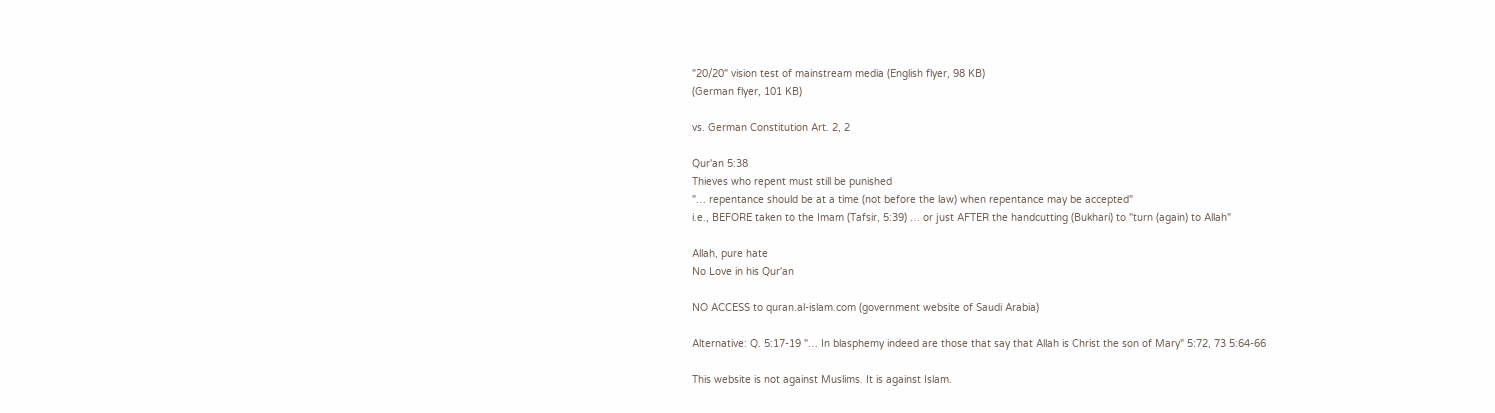"20/20" vision test of mainstream media (English flyer, 98 KB)
(German flyer, 101 KB)

vs. German Constitution Art. 2, 2

Qur'an 5:38
Thieves who repent must still be punished
"… repentance should be at a time (not before the law) when repentance may be accepted"
i.e., BEFORE taken to the Imam (Tafsir, 5:39) … or just AFTER the handcutting (Bukhari) to "turn (again) to Allah"

Allah, pure hate
No Love in his Qur'an

NO ACCESS to quran.al-islam.com (government website of Saudi Arabia)

Alternative: Q. 5:17-19 "… In blasphemy indeed are those that say that Allah is Christ the son of Mary" 5:72, 73 5:64-66

This website is not against Muslims. It is against Islam.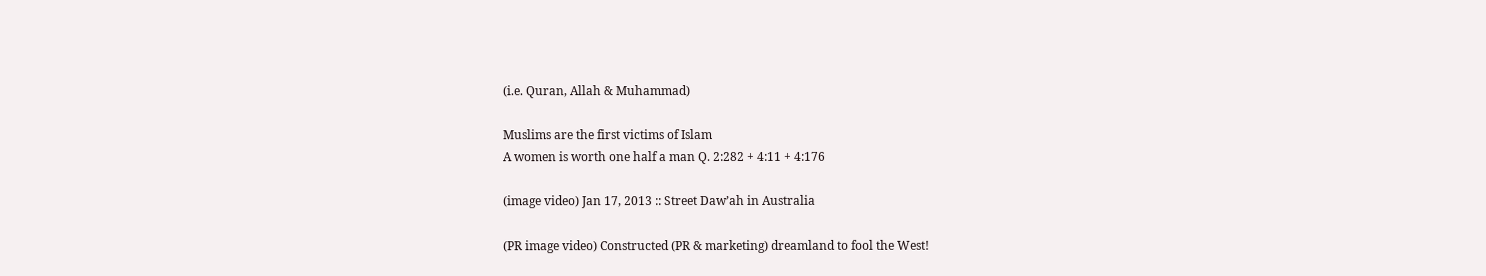(i.e. Quran, Allah & Muhammad)

Muslims are the first victims of Islam
A women is worth one half a man Q. 2:282 + 4:11 + 4:176

(image video) Jan 17, 2013 :: Street Daw’ah in Australia

(PR image video) Constructed (PR & marketing) dreamland to fool the West!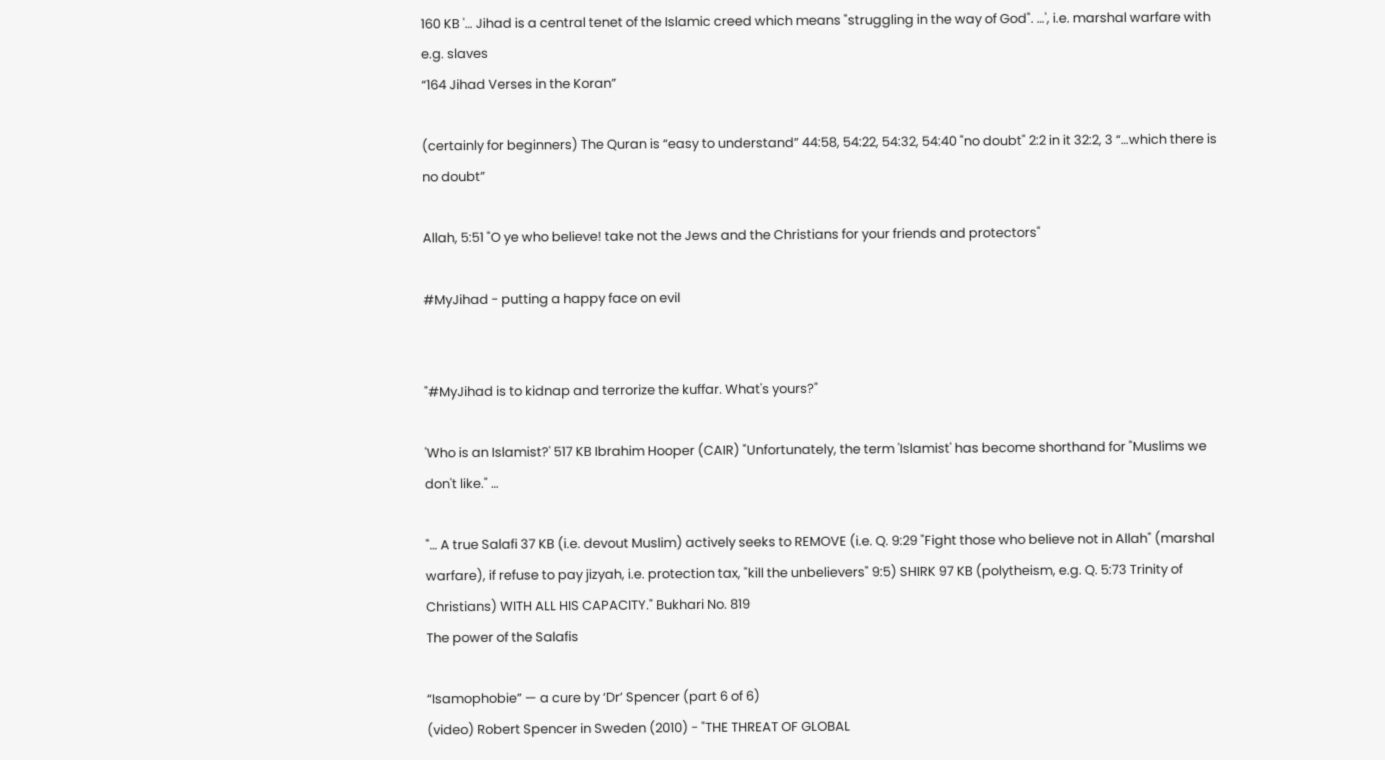160 KB '… Jihad is a central tenet of the Islamic creed which means "struggling in the way of God". …', i.e. marshal warfare with e.g. slaves
“164 Jihad Verses in the Koran”

(certainly for beginners) The Quran is “easy to understand” 44:58, 54:22, 54:32, 54:40 "no doubt" 2:2 in it 32:2, 3 “…which there is no doubt”

Allah, 5:51 "O ye who believe! take not the Jews and the Christians for your friends and protectors"

#MyJihad - putting a happy face on evil


"#MyJihad is to kidnap and terrorize the kuffar. What's yours?"

'Who is an Islamist?' 517 KB Ibrahim Hooper (CAIR) "Unfortunately, the term 'Islamist' has become shorthand for "Muslims we don't like." …

"… A true Salafi 37 KB (i.e. devout Muslim) actively seeks to REMOVE (i.e. Q. 9:29 "Fight those who believe not in Allah" (marshal warfare), if refuse to pay jizyah, i.e. protection tax, "kill the unbelievers" 9:5) SHIRK 97 KB (polytheism, e.g. Q. 5:73 Trinity of Christians) WITH ALL HIS CAPACITY." Bukhari No. 819
The power of the Salafis

“Isamophobie” — a cure by ‘Dr’ Spencer (part 6 of 6)
(video) Robert Spencer in Sweden (2010) - "THE THREAT OF GLOBAL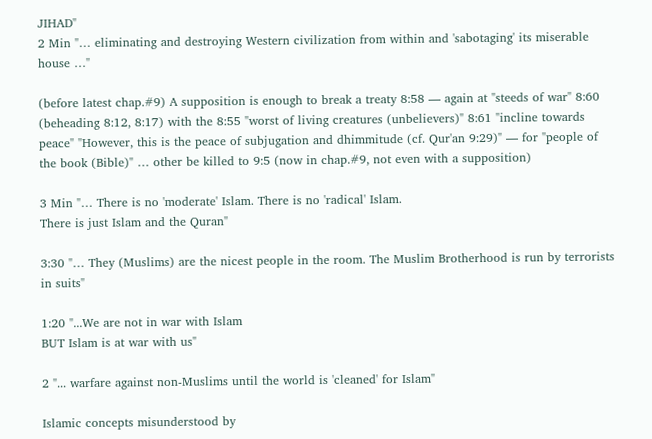JIHAD"
2 Min "… eliminating and destroying Western civilization from within and 'sabotaging' its miserable house …"

(before latest chap.#9) A supposition is enough to break a treaty 8:58 — again at "steeds of war" 8:60 (beheading 8:12, 8:17) with the 8:55 "worst of living creatures (unbelievers)" 8:61 "incline towards peace" "However, this is the peace of subjugation and dhimmitude (cf. Qur'an 9:29)" — for "people of the book (Bible)" … other be killed to 9:5 (now in chap.#9, not even with a supposition)

3 Min "… There is no 'moderate' Islam. There is no 'radical' Islam.
There is just Islam and the Quran"

3:30 "… They (Muslims) are the nicest people in the room. The Muslim Brotherhood is run by terrorists in suits"

1:20 "...We are not in war with Islam
BUT Islam is at war with us"

2 "... warfare against non-Muslims until the world is 'cleaned' for Islam"

Islamic concepts misunderstood by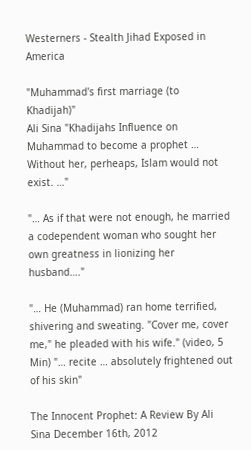Westerners - Stealth Jihad Exposed in America

"Muhammad's first marriage (to Khadijah)"
Ali Sina "Khadijahs Influence on Muhammad to become a prophet … Without her, perheaps, Islam would not exist. …"

"… As if that were not enough, he married a codependent woman who sought her own greatness in lionizing her husband…."

"… He (Muhammad) ran home terrified, shivering and sweating. "Cover me, cover me," he pleaded with his wife." (video, 5 Min) "… recite … absolutely frightened out of his skin"

The Innocent Prophet: A Review By Ali Sina December 16th, 2012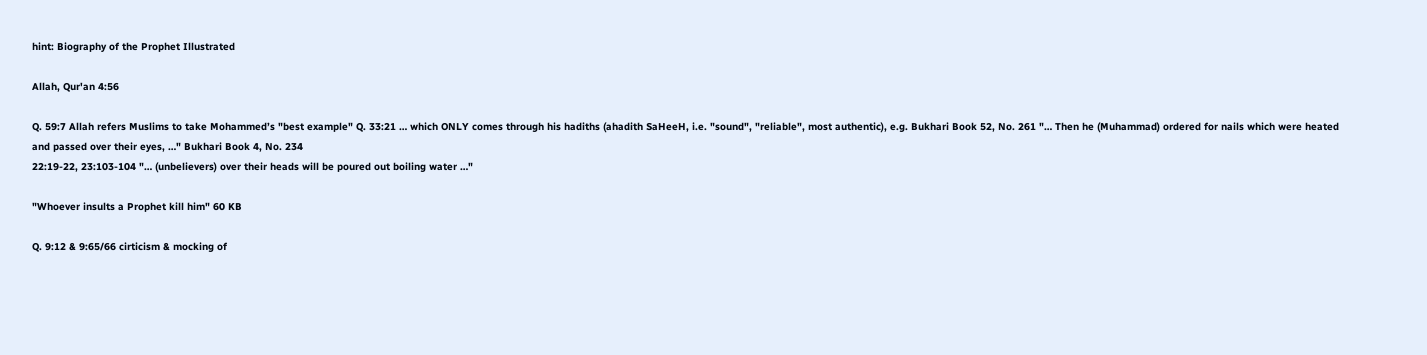hint: Biography of the Prophet Illustrated

Allah, Qur'an 4:56

Q. 59:7 Allah refers Muslims to take Mohammed’s "best example" Q. 33:21 … which ONLY comes through his hadiths (ahadith SaHeeH, i.e. "sound", "reliable", most authentic), e.g. Bukhari Book 52, No. 261 "… Then he (Muhammad) ordered for nails which were heated and passed over their eyes, …" Bukhari Book 4, No. 234
22:19-22, 23:103-104 "… (unbelievers) over their heads will be poured out boiling water …"

"Whoever insults a Prophet kill him" 60 KB

Q. 9:12 & 9:65/66 cirticism & mocking of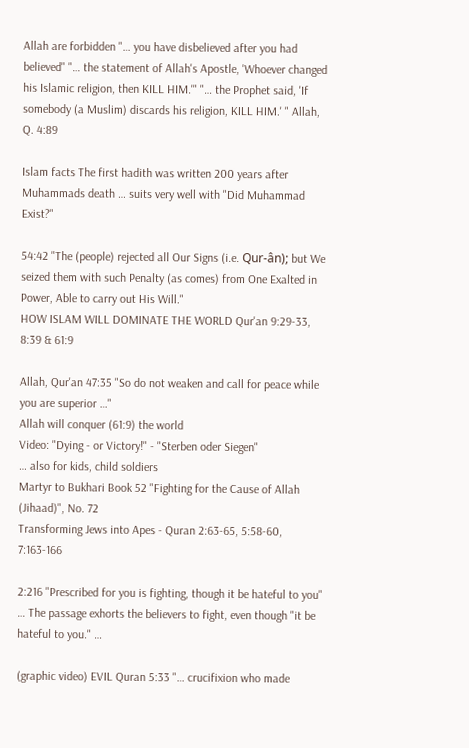Allah are forbidden "… you have disbelieved after you had believed" "… the statement of Allah's Apostle, 'Whoever changed his Islamic religion, then KILL HIM.'" "… the Prophet said, 'If somebody (a Muslim) discards his religion, KILL HIM.' " Allah, Q. 4:89

Islam facts The first hadith was written 200 years after Muhammads death … suits very well with "Did Muhammad Exist?"

54:42 "The (people) rejected all Our Signs (i.e. Qur-ân); but We seized them with such Penalty (as comes) from One Exalted in Power, Able to carry out His Will."
HOW ISLAM WILL DOMINATE THE WORLD Qur'an 9:29-33, 8:39 & 61:9

Allah, Qur'an 47:35 "So do not weaken and call for peace while you are superior …"
Allah will conquer (61:9) the world
Video: "Dying - or Victory!" - "Sterben oder Siegen"
… also for kids, child soldiers
Martyr to Bukhari Book 52 "Fighting for the Cause of Allah (Jihaad)", No. 72
Transforming Jews into Apes - Quran 2:63-65, 5:58-60, 7:163-166

2:216 "Prescribed for you is fighting, though it be hateful to you" … The passage exhorts the believers to fight, even though "it be hateful to you." …

(graphic video) EVIL Quran 5:33 "… crucifixion who made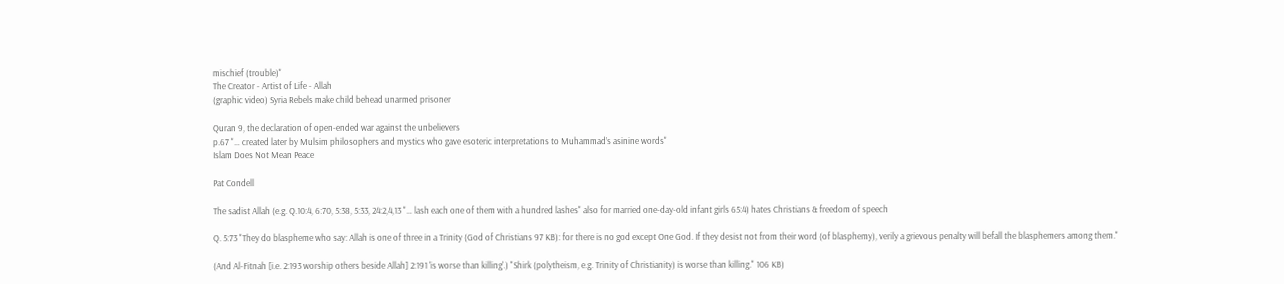mischief (trouble)"
The Creator - Artist of Life - Allah
(graphic video) Syria Rebels make child behead unarmed prisoner

Quran 9, the declaration of open-ended war against the unbelievers
p.67 "… created later by Mulsim philosophers and mystics who gave esoteric interpretations to Muhammad’s asinine words"
Islam Does Not Mean Peace

Pat Condell

The sadist Allah (e.g. Q.10:4, 6:70, 5:38, 5:33, 24:2,4,13 "… lash each one of them with a hundred lashes" also for married one-day-old infant girls 65:4) hates Christians & freedom of speech

Q. 5:73 "They do blaspheme who say: Allah is one of three in a Trinity (God of Christians 97 KB): for there is no god except One God. If they desist not from their word (of blasphemy), verily a grievous penalty will befall the blasphemers among them."

(And Al-Fitnah [i.e. 2:193 worship others beside Allah] 2:191 'is worse than killing'.) "Shirk (polytheism, e.g. Trinity of Christianity) is worse than killing." 106 KB)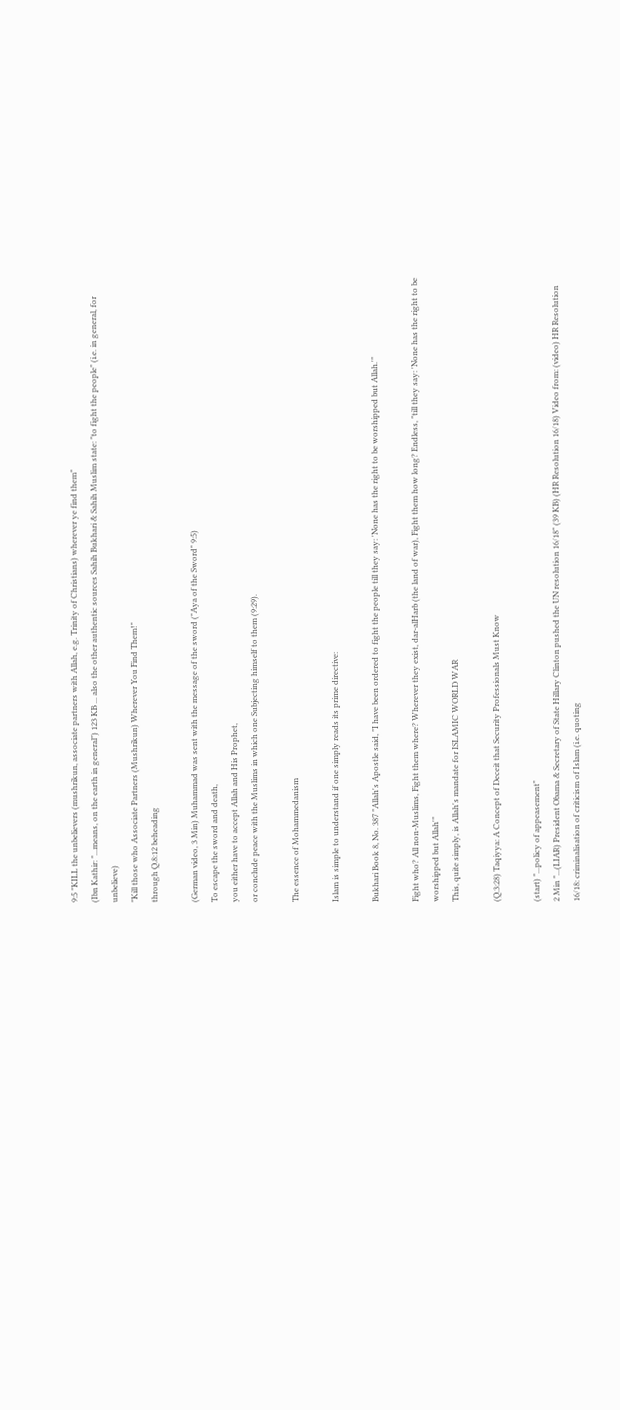9:5 "KILL the unbelievers (mushrikun, associate partners with Allah, e.g. Trinity of Christians) wherever ye find them"
(Ibn Kathir: "...means, on the earth in general") 123 KB ... also the other authentic sources Sahih Bukhari & Sahih Muslim state: "to fight the people" (i.e. in general, for unbelieve)
"Kill those who Associate Partners (Mushrikun) Wherever You Find Them!"
through Q.8:12 beheading

(German video, 3 Min) Muhammad was sent with the message of the sword ("Aya of the Sword" 9:5)
To escape the sword and death,
you either have to accept Allah and His Prophet,
or conclude peace with the Muslims in which one Subjecting himself to them (9:29).

The essence of Mohammedanism

Islam is simple to understand if one simply reads its prime directive:

Bukhari Book 8, No. 387 "Allah's Apostle said, "I have been ordered to fight the people till they say: 'None has the right to be worshipped but Allah.'"

Fight who? All non-Muslims, Fight them where? Wherever they exist, dar-alHarb (the land of war), Fight them how long? Endless, "till they say: 'None has the right to be worshipped but Allah'"
This, quite simply, is Allah's mandate for ISLAMIC WORLD WAR

(Q.3:28) Taqiyya: A Concept of Deceit that Security Professionals Must Know

(start) "...policy of appeasement"
2 Min "...(LIAR) President Obama & Secretary of State Hillary Clinton pushed the UN resolution 16/18" (39 KB) (HR Resolution 16/18) Video from: (video) HR Resolution 16/18: criminalisation of criticism of Islam (i.e. quoting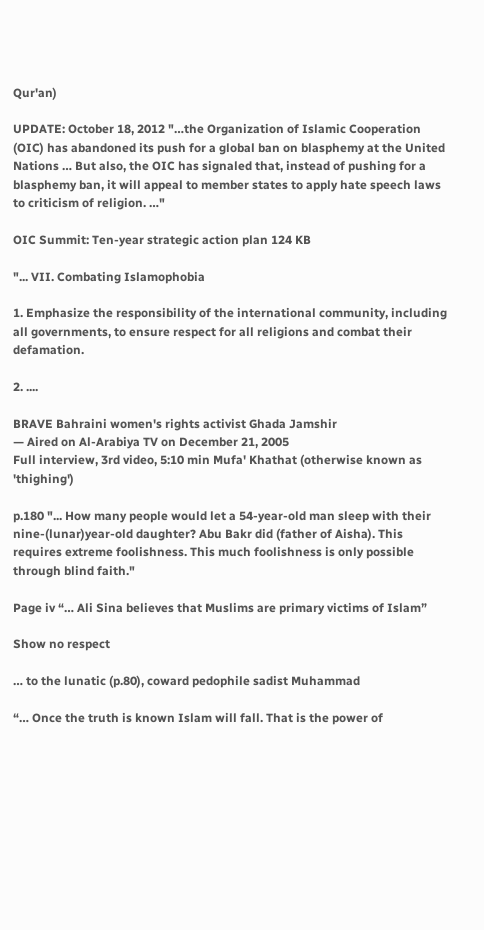Qur'an)

UPDATE: October 18, 2012 "…the Organization of Islamic Cooperation (OIC) has abandoned its push for a global ban on blasphemy at the United Nations … But also, the OIC has signaled that, instead of pushing for a blasphemy ban, it will appeal to member states to apply hate speech laws to criticism of religion. …"

OIC Summit: Ten-year strategic action plan 124 KB

"... VII. Combating Islamophobia

1. Emphasize the responsibility of the international community, including all governments, to ensure respect for all religions and combat their defamation.

2. ....

BRAVE Bahraini women's rights activist Ghada Jamshir
— Aired on Al-Arabiya TV on December 21, 2005
Full interview, 3rd video, 5:10 min Mufa' Khathat (otherwise known as 'thighing')

p.180 "... How many people would let a 54-year-old man sleep with their nine-(lunar)year-old daughter? Abu Bakr did (father of Aisha). This requires extreme foolishness. This much foolishness is only possible through blind faith."

Page iv “… Ali Sina believes that Muslims are primary victims of Islam”

Show no respect

… to the lunatic (p.80), coward pedophile sadist Muhammad

“… Once the truth is known Islam will fall. That is the power of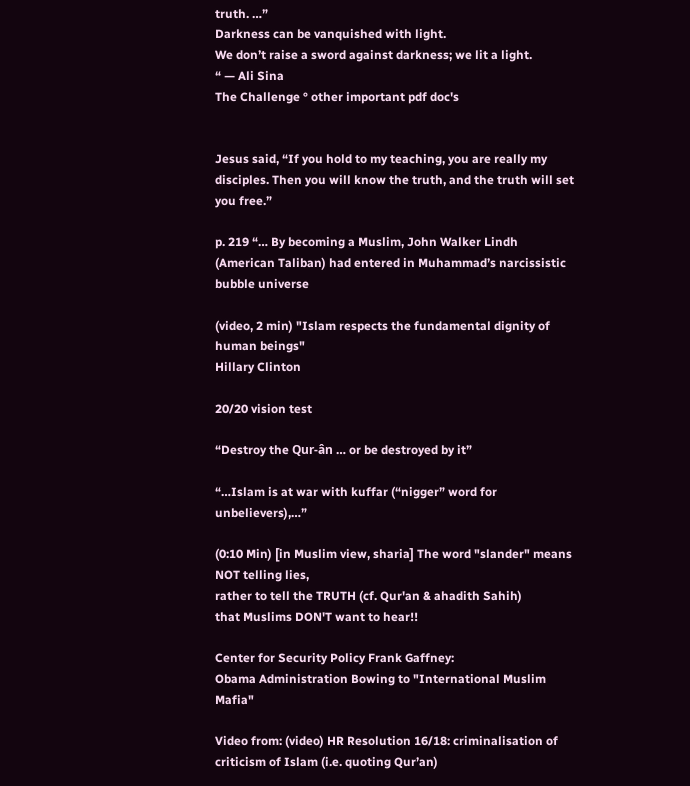truth. …”
Darkness can be vanquished with light.
We don’t raise a sword against darkness; we lit a light.
“ — Ali Sina
The Challenge ° other important pdf doc's


Jesus said, “If you hold to my teaching, you are really my disciples. Then you will know the truth, and the truth will set you free.”

p. 219 “… By becoming a Muslim, John Walker Lindh (American Taliban) had entered in Muhammad’s narcissistic bubble universe

(video, 2 min) "Islam respects the fundamental dignity of human beings"
Hillary Clinton

20/20 vision test

“Destroy the Qur-ân … or be destroyed by it”

“…Islam is at war with kuffar (“nigger” word for unbelievers),…”

(0:10 Min) [in Muslim view, sharia] The word "slander" means NOT telling lies,
rather to tell the TRUTH (cf. Qur'an & ahadith Sahih)
that Muslims DON'T want to hear!!

Center for Security Policy Frank Gaffney:
Obama Administration Bowing to "International Muslim Mafia"

Video from: (video) HR Resolution 16/18: criminalisation of criticism of Islam (i.e. quoting Qur’an)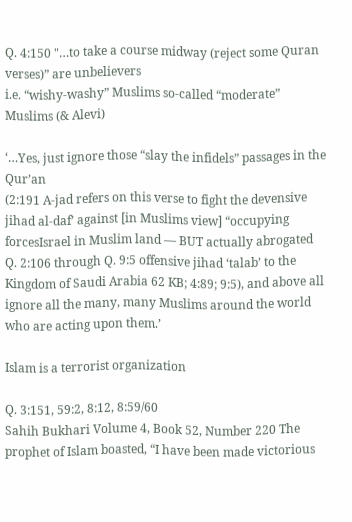Q. 4:150 "…to take a course midway (reject some Quran verses)” are unbelievers
i.e. “wishy-washy” Muslims so-called “moderate” Muslims (& Alevi)

‘…Yes, just ignore those “slay the infidels” passages in the Qur’an
(2:191 A-jad refers on this verse to fight the devensive jihad al-daf’ against [in Muslims view] “occupying forcesIsrael in Muslim land — BUT actually abrogated Q. 2:106 through Q. 9:5 offensive jihad ‘talab’ to the Kingdom of Saudi Arabia 62 KB; 4:89; 9:5), and above all ignore all the many, many Muslims around the world who are acting upon them.’

Islam is a terrorist organization

Q. 3:151, 59:2, 8:12, 8:59/60
Sahih Bukhari Volume 4, Book 52, Number 220 The prophet of Islam boasted, “I have been made victorious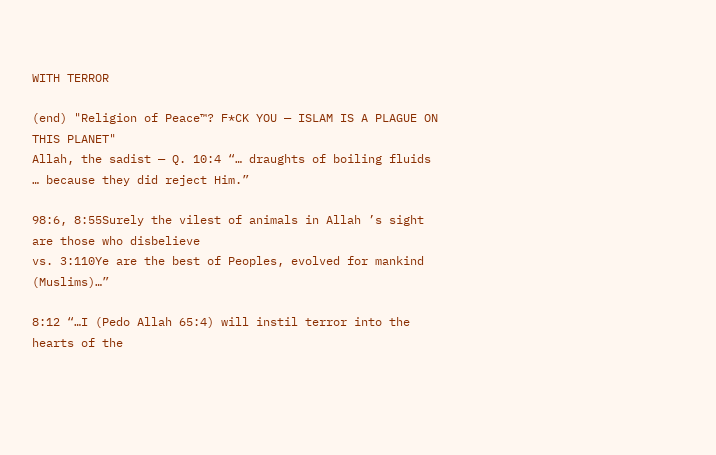WITH TERROR

(end) "Religion of Peace™? F*CK YOU — ISLAM IS A PLAGUE ON THIS PLANET"
Allah, the sadist — Q. 10:4 “… draughts of boiling fluids … because they did reject Him.”

98:6, 8:55Surely the vilest of animals in Allah ’s sight are those who disbelieve
vs. 3:110Ye are the best of Peoples, evolved for mankind (Muslims)…”

8:12 “…I (Pedo Allah 65:4) will instil terror into the hearts of the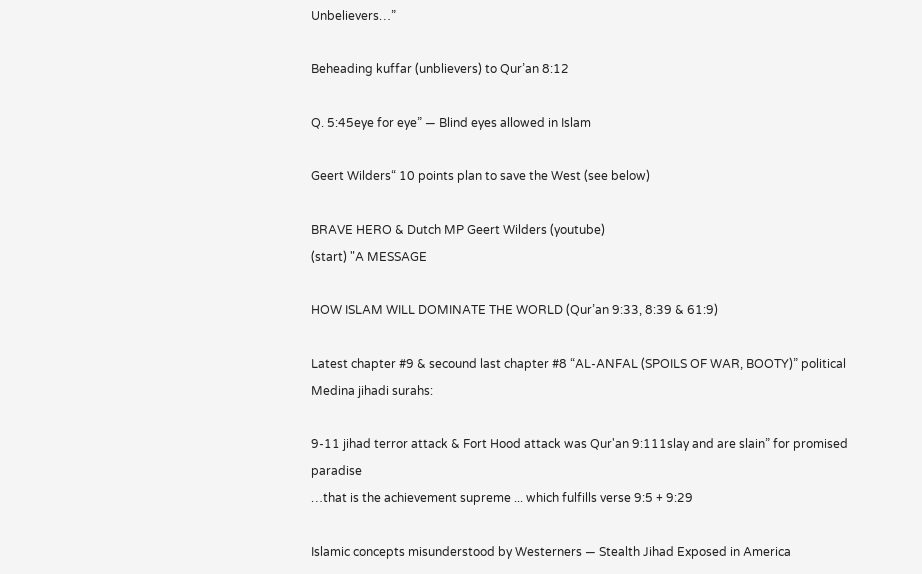Unbelievers…”

Beheading kuffar (unblievers) to Qur’an 8:12

Q. 5:45eye for eye” — Blind eyes allowed in Islam

Geert Wilders“ 10 points plan to save the West (see below)

BRAVE HERO & Dutch MP Geert Wilders (youtube)
(start) "A MESSAGE

HOW ISLAM WILL DOMINATE THE WORLD (Qur’an 9:33, 8:39 & 61:9)

Latest chapter #9 & secound last chapter #8 “AL-ANFAL (SPOILS OF WAR, BOOTY)” political Medina jihadi surahs:

9-11 jihad terror attack & Fort Hood attack was Qur'an 9:111slay and are slain” for promised paradise
…that is the achievement supreme ... which fulfills verse 9:5 + 9:29

Islamic concepts misunderstood by Westerners — Stealth Jihad Exposed in America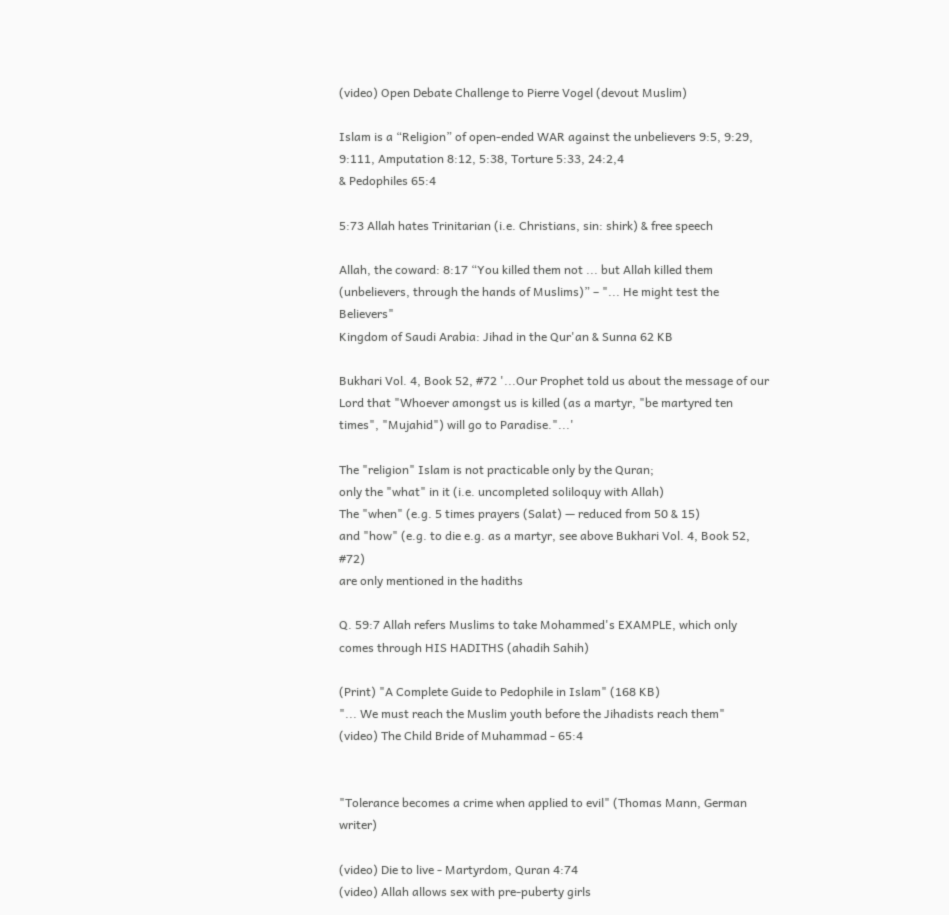(video) Open Debate Challenge to Pierre Vogel (devout Muslim)

Islam is a “Religion” of open-ended WAR against the unbelievers 9:5, 9:29, 9:111, Amputation 8:12, 5:38, Torture 5:33, 24:2,4
& Pedophiles 65:4

5:73 Allah hates Trinitarian (i.e. Christians, sin: shirk) & free speech

Allah, the coward: 8:17 “You killed them not ... but Allah killed them (unbelievers, through the hands of Muslims)” – "... He might test the Believers"
Kingdom of Saudi Arabia: Jihad in the Qur'an & Sunna 62 KB

Bukhari Vol. 4, Book 52, #72 '...Our Prophet told us about the message of our Lord that "Whoever amongst us is killed (as a martyr, "be martyred ten times", "Mujahid") will go to Paradise."...'

The "religion" Islam is not practicable only by the Quran;
only the "what" in it (i.e. uncompleted soliloquy with Allah)
The "when" (e.g. 5 times prayers (Salat) — reduced from 50 & 15)
and "how" (e.g. to die e.g. as a martyr, see above Bukhari Vol. 4, Book 52, #72)
are only mentioned in the hadiths

Q. 59:7 Allah refers Muslims to take Mohammed's EXAMPLE, which only comes through HIS HADITHS (ahadih Sahih)

(Print) "A Complete Guide to Pedophile in Islam" (168 KB)
"... We must reach the Muslim youth before the Jihadists reach them"
(video) The Child Bride of Muhammad - 65:4


"Tolerance becomes a crime when applied to evil" (Thomas Mann, German writer)

(video) Die to live - Martyrdom, Quran 4:74
(video) Allah allows sex with pre-puberty girls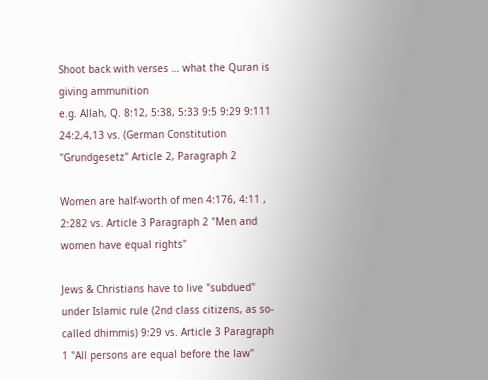Shoot back with verses … what the Quran is giving ammunition
e.g. Allah, Q. 8:12, 5:38, 5:33 9:5 9:29 9:111 24:2,4,13 vs. (German Constitution "Grundgesetz" Article 2, Paragraph 2

Women are half-worth of men 4:176, 4:11 , 2:282 vs. Article 3 Paragraph 2 "Men and women have equal rights"

Jews & Christians have to live "subdued" under Islamic rule (2nd class citizens, as so-called dhimmis) 9:29 vs. Article 3 Paragraph 1 "All persons are equal before the law"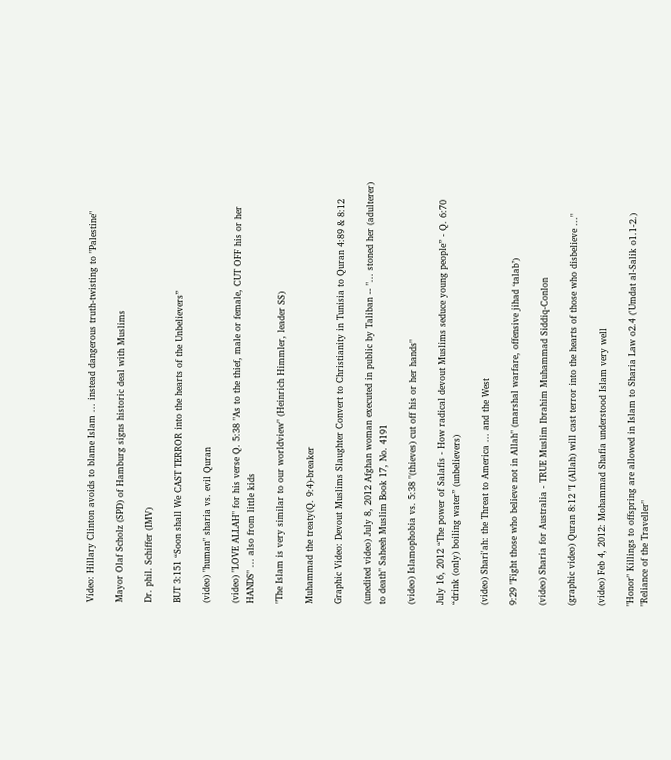Video: Hillary Clinton avoids to blame Islam ... instead dangerous truth-twisting to "Palestine"

Mayor Olaf Scholz (SPD) of Hamburg signs historic deal with Muslims

Dr. phil. Schiffer (IMV)

BUT 3:151 “Soon shall We CAST TERROR into the hearts of the Unbelievers”

(video) "human" sharia vs. evil Quran

(video) "LOVE ALLAH" for his verse Q. 5:38 "As to the thief, male or female, CUT OFF his or her HANDS" ... also from little kids

"The Islam is very similar to our worldview" (Heinrich Himmler, leader SS)

Muhammad the treaty(Q. 9:4)-breaker

Graphic Video: Devout Muslims Slaughter Convert to Christianity in Tunisia to Quran 4:89 & 8:12

(unedited video) July 8, 2012 Afghan woman executed in public by Taliban -- "... stoned her (adulterer) to death" Saheeh Muslim Book 17, No. 4191

(video) Islamophobia vs. 5:38 "(thieves) cut off his or her hands"

July 16, 2012 “The power of Salafis - How radical devout Muslims seduce young people” - Q. 6:70 “drink (only) boiling water” (unbelievers)

(video) Shari'ah: the Threat to America ... and the West

9:29 "Fight those who believe not in Allah" (marshal warfare, offensive jihad ‘talab’)

(video) Sharia for Australia - TRUE Muslim Ibrahim Muhammad Siddiq-Conlon

(graphic video) Quran 8:12 "I (Allah) will cast terror into the hearts of those who disbelieve ..."

(video) Feb 4, 2012: Mohammad Shafia understood Islam very well

"Honor" Killings to offspring are allowed in Islam to Sharia Law o2.4 ('Umdat al-Salik o1.1-2.) "Reliance of the Traveller"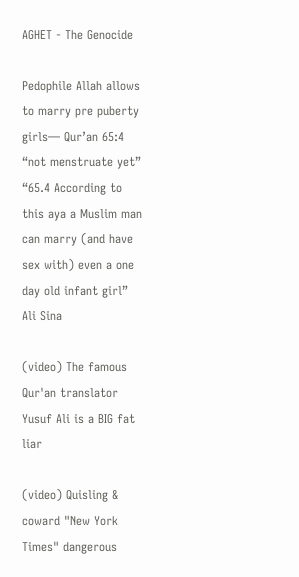AGHET - The Genocide

Pedophile Allah allows to marry pre puberty girls— Qur’an 65:4 “not menstruate yet”
“65.4 According to this aya a Muslim man can marry (and have sex with) even a one day old infant girl”
Ali Sina

(video) The famous Qur'an translator Yusuf Ali is a BIG fat liar

(video) Quisling & coward "New York Times" dangerous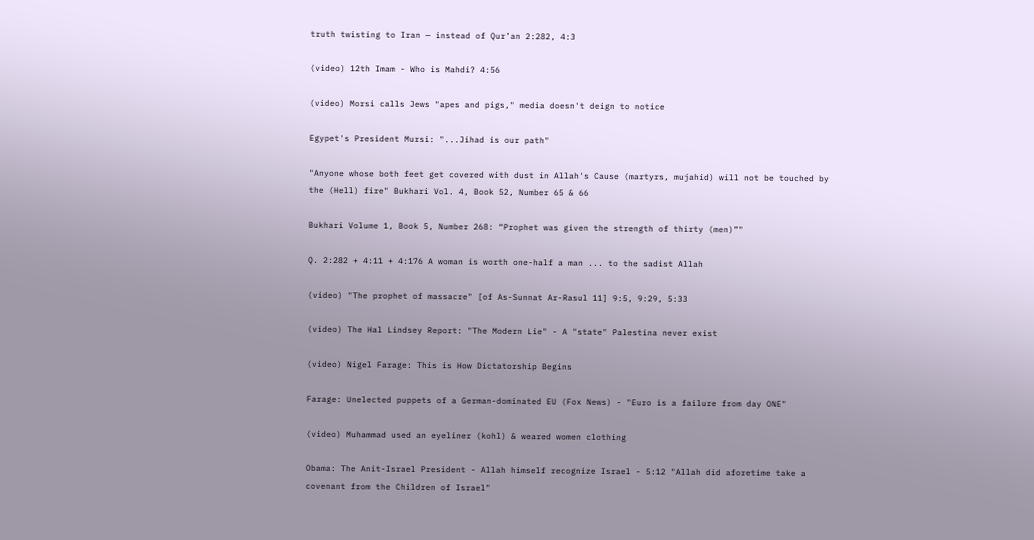truth twisting to Iran — instead of Qur’an 2:282, 4:3

(video) 12th Imam - Who is Mahdi? 4:56

(video) Morsi calls Jews "apes and pigs," media doesn't deign to notice

Egypet's President Mursi: "...Jihad is our path"

"Anyone whose both feet get covered with dust in Allah's Cause (martyrs, mujahid) will not be touched by the (Hell) fire" Bukhari Vol. 4, Book 52, Number 65 & 66

Bukhari Volume 1, Book 5, Number 268: “Prophet was given the strength of thirty (men)”"

Q. 2:282 + 4:11 + 4:176 A woman is worth one-half a man ... to the sadist Allah

(video) "The prophet of massacre" [of As-Sunnat Ar-Rasul 11] 9:5, 9:29, 5:33

(video) The Hal Lindsey Report: "The Modern Lie" - A "state" Palestina never exist

(video) Nigel Farage: This is How Dictatorship Begins

Farage: Unelected puppets of a German-dominated EU (Fox News) - "Euro is a failure from day ONE"

(video) Muhammad used an eyeliner (kohl) & weared women clothing

Obama: The Anit-Israel President - Allah himself recognize Israel - 5:12 "Allah did aforetime take a covenant from the Children of Israel"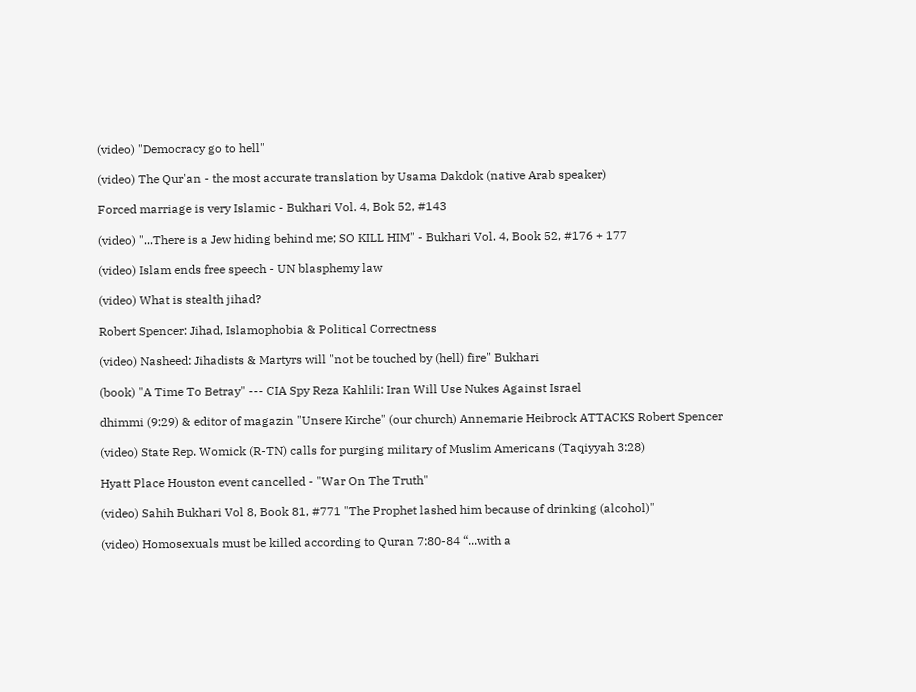(video) "Democracy go to hell"

(video) The Qur'an - the most accurate translation by Usama Dakdok (native Arab speaker)

Forced marriage is very Islamic - Bukhari Vol. 4, Bok 52, #143

(video) "...There is a Jew hiding behind me; SO KILL HIM" - Bukhari Vol. 4, Book 52, #176 + 177

(video) Islam ends free speech - UN blasphemy law

(video) What is stealth jihad?

Robert Spencer: Jihad, Islamophobia & Political Correctness

(video) Nasheed: Jihadists & Martyrs will "not be touched by (hell) fire" Bukhari

(book) "A Time To Betray" --- CIA Spy Reza Kahlili: Iran Will Use Nukes Against Israel

dhimmi (9:29) & editor of magazin "Unsere Kirche" (our church) Annemarie Heibrock ATTACKS Robert Spencer

(video) State Rep. Womick (R-TN) calls for purging military of Muslim Americans (Taqiyyah 3:28)

Hyatt Place Houston event cancelled - "War On The Truth"

(video) Sahih Bukhari Vol 8, Book 81, #771 "The Prophet lashed him because of drinking (alcohol)"

(video) Homosexuals must be killed according to Quran 7:80-84 “...with a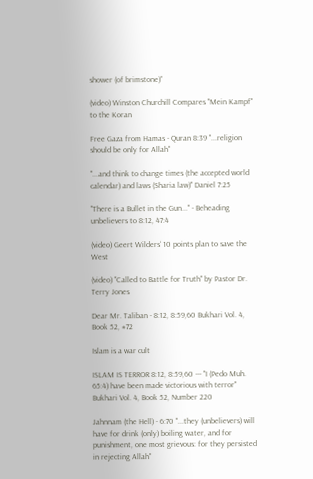shower (of brimstone)”

(video) Winston Churchill Compares "Mein Kampf" to the Koran

Free Gaza from Hamas - Quran 8:39 "...religion should be only for Allah"

"...and think to change times (the accepted world calendar) and laws (Sharia law)" Daniel 7:25

"There is a Bullet in the Gun..." - Beheading unbelievers to 8:12, 47:4

(video) Geert Wilders‘ 10 points plan to save the West

(video) "Called to Battle for Truth" by Pastor Dr. Terry Jones

Dear Mr. Taliban - 8:12, 8:59,60 Bukhari Vol. 4, Book 52, #72

Islam is a war cult

ISLAM IS TERROR 8:12, 8:59,60 --- "I (Pedo Muh. 65:4) have been made victorious with terror" Bukhari Vol. 4, Book 52, Number 220

Jahnnam (the Hell) - 6:70 "...they (unbelievers) will have for drink (only) boiling water, and for punishment, one most grievous: for they persisted in rejecting Allah"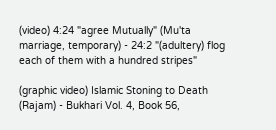(video) 4:24 "agree Mutually" (Mu'ta marriage, temporary) - 24:2 "(adultery) flog each of them with a hundred stripes"

(graphic video) Islamic Stoning to Death (Rajam) - Bukhari Vol. 4, Book 56,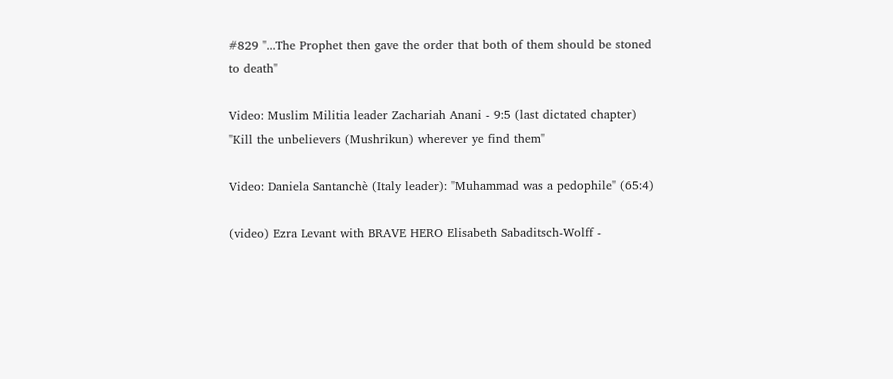#829 "...The Prophet then gave the order that both of them should be stoned to death"

Video: Muslim Militia leader Zachariah Anani - 9:5 (last dictated chapter) "Kill the unbelievers (Mushrikun) wherever ye find them"

Video: Daniela Santanchè (Italy leader): "Muhammad was a pedophile" (65:4)

(video) Ezra Levant with BRAVE HERO Elisabeth Sabaditsch-Wolff -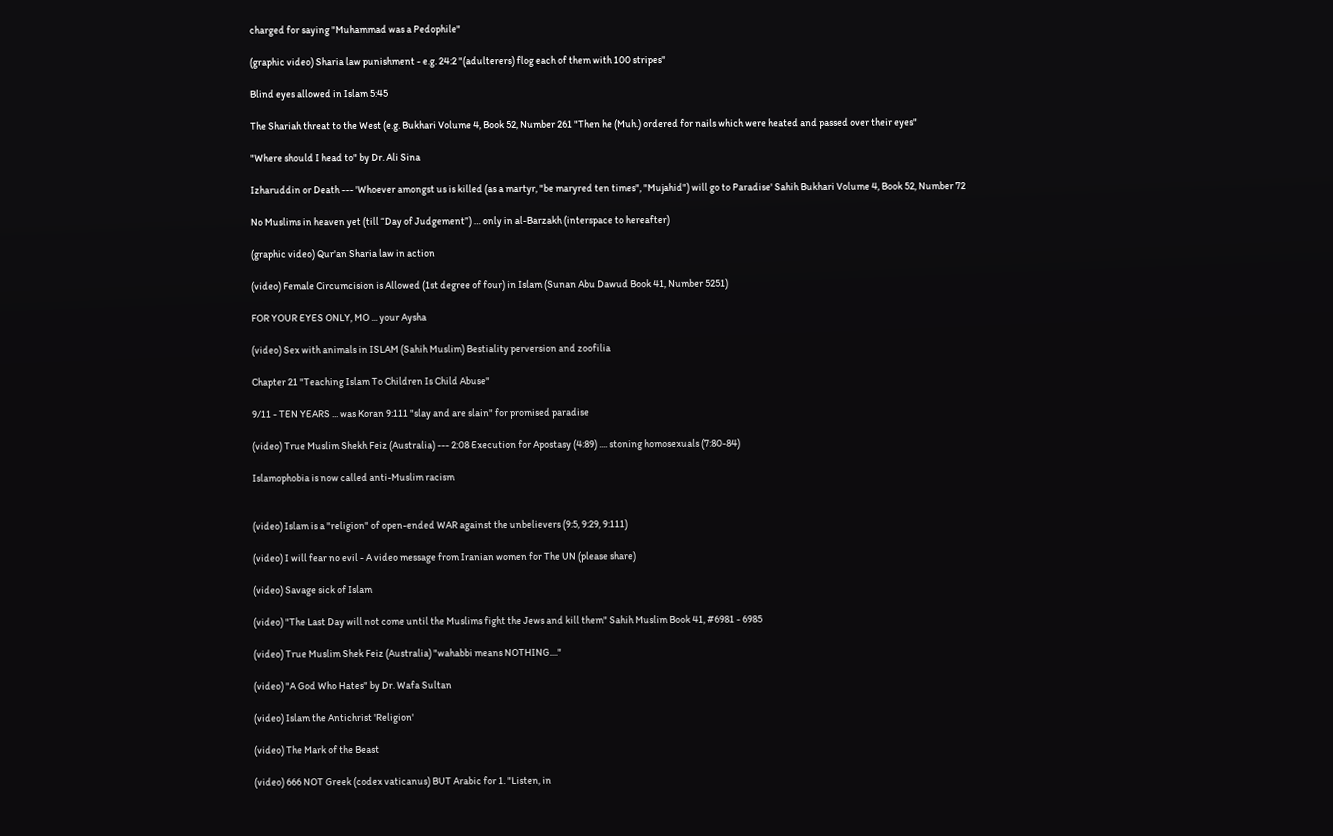charged for saying "Muhammad was a Pedophile"

(graphic video) Sharia law punishment - e.g. 24:2 "(adulterers) flog each of them with 100 stripes"

Blind eyes allowed in Islam 5:45

The Shariah threat to the West (e.g. Bukhari Volume 4, Book 52, Number 261 "Then he (Muh.) ordered for nails which were heated and passed over their eyes"

"Where should I head to" by Dr. Ali Sina

Izharuddin or Death --- 'Whoever amongst us is killed (as a martyr, "be maryred ten times", "Mujahid") will go to Paradise' Sahih Bukhari Volume 4, Book 52, Number 72

No Muslims in heaven yet (till “Day of Judgement”) … only in al-Barzakh (interspace to hereafter)

(graphic video) Qur'an Sharia law in action

(video) Female Circumcision is Allowed (1st degree of four) in Islam (Sunan Abu Dawud Book 41, Number 5251)

FOR YOUR EYES ONLY, MO ... your Aysha

(video) Sex with animals in ISLAM (Sahih Muslim) Bestiality perversion and zoofilia

Chapter 21 "Teaching Islam To Children Is Child Abuse"

9/11 - TEN YEARS ... was Koran 9:111 "slay and are slain" for promised paradise

(video) True Muslim Shekh Feiz (Australia) --- 2:08 Execution for Apostasy (4:89) .... stoning homosexuals (7:80-84)

Islamophobia is now called anti-Muslim racism


(video) Islam is a "religion" of open-ended WAR against the unbelievers (9:5, 9:29, 9:111)

(video) I will fear no evil - A video message from Iranian women for The UN (please share)

(video) Savage sick of Islam

(video) "The Last Day will not come until the Muslims fight the Jews and kill them" Sahih Muslim Book 41, #6981 - 6985

(video) True Muslim Shek Feiz (Australia) "wahabbi means NOTHING...."

(video) "A God Who Hates" by Dr. Wafa Sultan

(video) Islam the Antichrist 'Religion'

(video) The Mark of the Beast

(video) 666 NOT Greek (codex vaticanus) BUT Arabic for 1. "Listen, in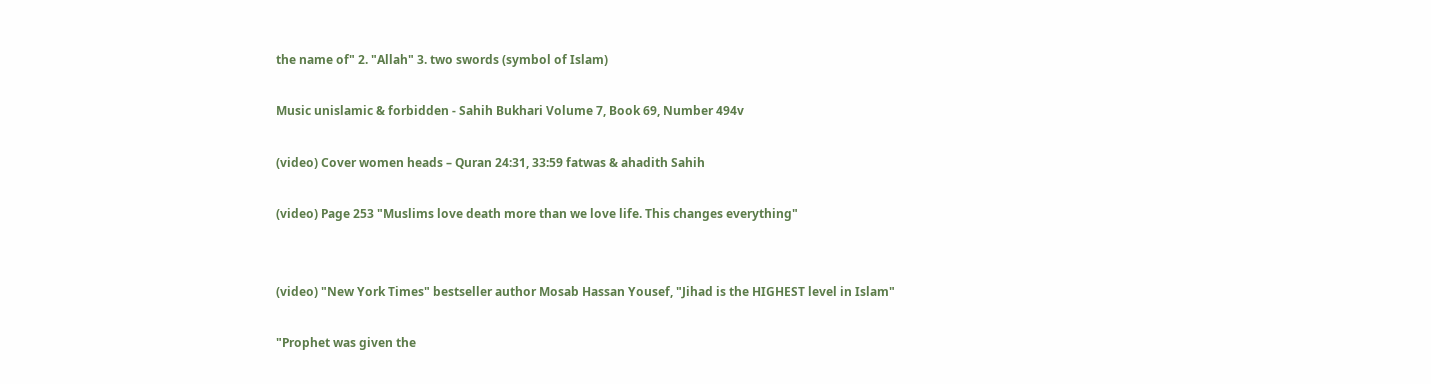the name of" 2. "Allah" 3. two swords (symbol of Islam)

Music unislamic & forbidden - Sahih Bukhari Volume 7, Book 69, Number 494v

(video) Cover women heads – Quran 24:31, 33:59 fatwas & ahadith Sahih

(video) Page 253 "Muslims love death more than we love life. This changes everything"


(video) "New York Times" bestseller author Mosab Hassan Yousef, "Jihad is the HIGHEST level in Islam"

"Prophet was given the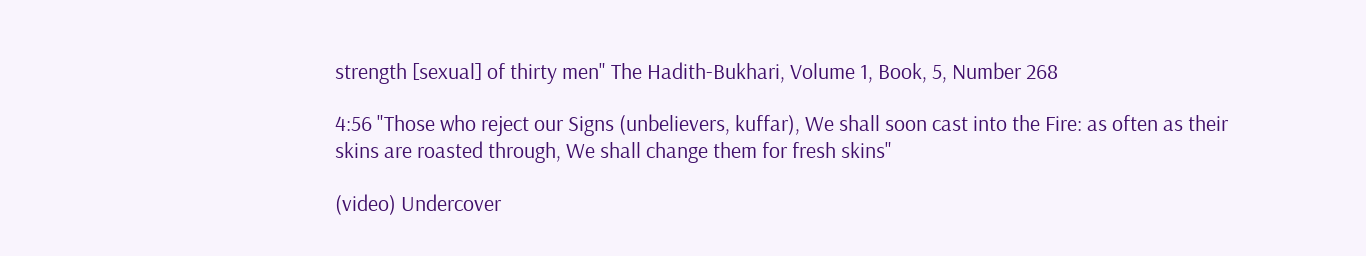strength [sexual] of thirty men" The Hadith-Bukhari, Volume 1, Book, 5, Number 268

4:56 "Those who reject our Signs (unbelievers, kuffar), We shall soon cast into the Fire: as often as their skins are roasted through, We shall change them for fresh skins"

(video) Undercover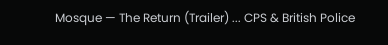Mosque — The Return (Trailer) ... CPS & British Police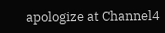apologize at Channel4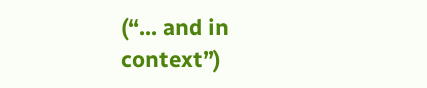(“... and in context”)